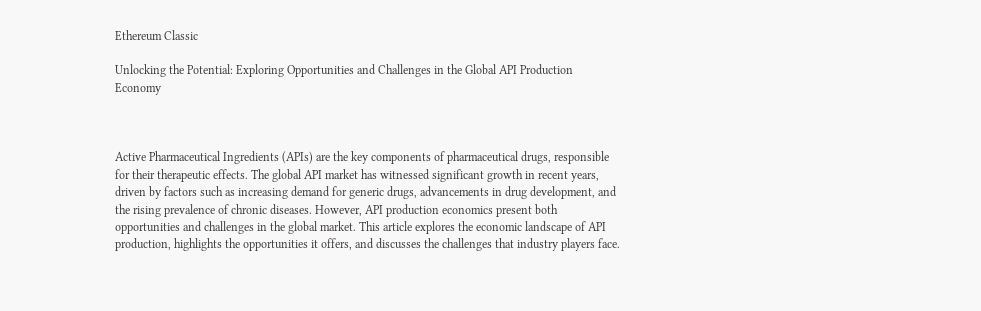Ethereum Classic

Unlocking the Potential: Exploring Opportunities and Challenges in the Global API Production Economy



Active Pharmaceutical Ingredients (APIs) are the key components of pharmaceutical drugs, responsible for their therapeutic effects. The global API market has witnessed significant growth in recent years, driven by factors such as increasing demand for generic drugs, advancements in drug development, and the rising prevalence of chronic diseases. However, API production economics present both opportunities and challenges in the global market. This article explores the economic landscape of API production, highlights the opportunities it offers, and discusses the challenges that industry players face.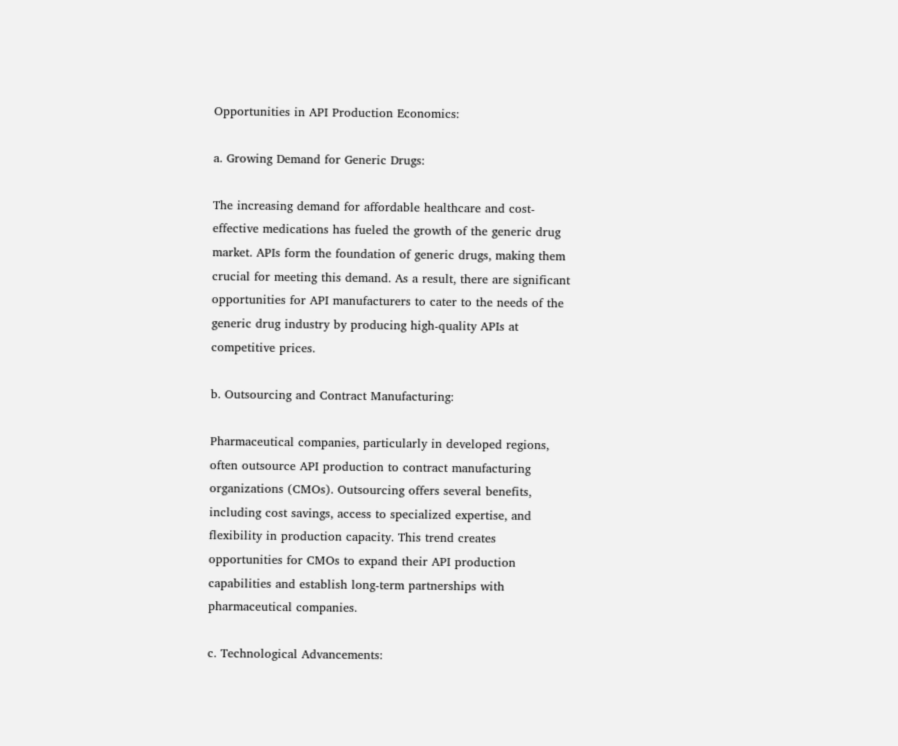Opportunities in API Production Economics:

a. Growing Demand for Generic Drugs:

The increasing demand for affordable healthcare and cost-effective medications has fueled the growth of the generic drug market. APIs form the foundation of generic drugs, making them crucial for meeting this demand. As a result, there are significant opportunities for API manufacturers to cater to the needs of the generic drug industry by producing high-quality APIs at competitive prices.

b. Outsourcing and Contract Manufacturing:

Pharmaceutical companies, particularly in developed regions, often outsource API production to contract manufacturing organizations (CMOs). Outsourcing offers several benefits, including cost savings, access to specialized expertise, and flexibility in production capacity. This trend creates opportunities for CMOs to expand their API production capabilities and establish long-term partnerships with pharmaceutical companies.

c. Technological Advancements: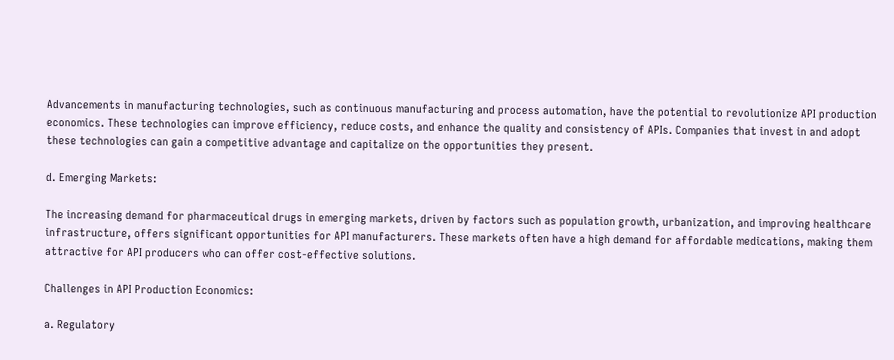Advancements in manufacturing technologies, such as continuous manufacturing and process automation, have the potential to revolutionize API production economics. These technologies can improve efficiency, reduce costs, and enhance the quality and consistency of APIs. Companies that invest in and adopt these technologies can gain a competitive advantage and capitalize on the opportunities they present.

d. Emerging Markets:

The increasing demand for pharmaceutical drugs in emerging markets, driven by factors such as population growth, urbanization, and improving healthcare infrastructure, offers significant opportunities for API manufacturers. These markets often have a high demand for affordable medications, making them attractive for API producers who can offer cost-effective solutions.

Challenges in API Production Economics:

a. Regulatory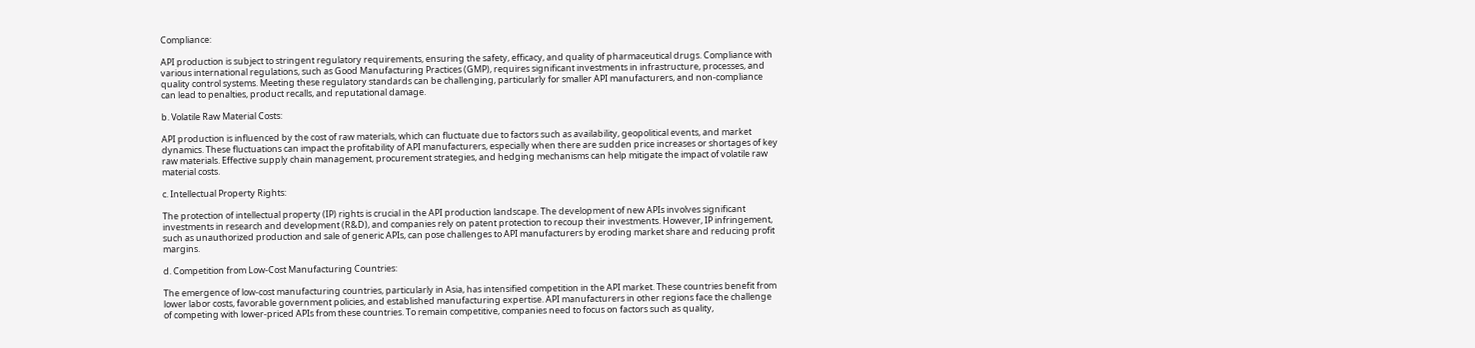Compliance:

API production is subject to stringent regulatory requirements, ensuring the safety, efficacy, and quality of pharmaceutical drugs. Compliance with various international regulations, such as Good Manufacturing Practices (GMP), requires significant investments in infrastructure, processes, and quality control systems. Meeting these regulatory standards can be challenging, particularly for smaller API manufacturers, and non-compliance can lead to penalties, product recalls, and reputational damage.

b. Volatile Raw Material Costs:

API production is influenced by the cost of raw materials, which can fluctuate due to factors such as availability, geopolitical events, and market dynamics. These fluctuations can impact the profitability of API manufacturers, especially when there are sudden price increases or shortages of key raw materials. Effective supply chain management, procurement strategies, and hedging mechanisms can help mitigate the impact of volatile raw material costs.

c. Intellectual Property Rights:

The protection of intellectual property (IP) rights is crucial in the API production landscape. The development of new APIs involves significant investments in research and development (R&D), and companies rely on patent protection to recoup their investments. However, IP infringement, such as unauthorized production and sale of generic APIs, can pose challenges to API manufacturers by eroding market share and reducing profit margins.

d. Competition from Low-Cost Manufacturing Countries:

The emergence of low-cost manufacturing countries, particularly in Asia, has intensified competition in the API market. These countries benefit from lower labor costs, favorable government policies, and established manufacturing expertise. API manufacturers in other regions face the challenge of competing with lower-priced APIs from these countries. To remain competitive, companies need to focus on factors such as quality,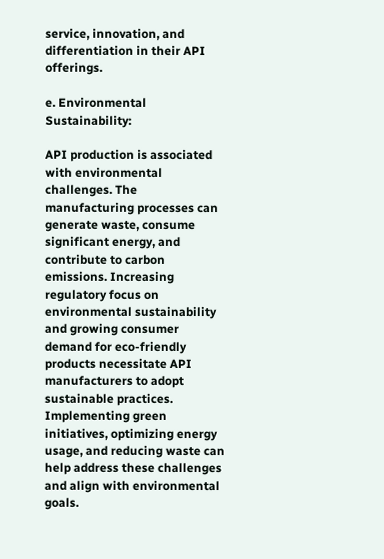service, innovation, and differentiation in their API offerings.

e. Environmental Sustainability:

API production is associated with environmental challenges. The manufacturing processes can generate waste, consume significant energy, and contribute to carbon emissions. Increasing regulatory focus on environmental sustainability and growing consumer demand for eco-friendly products necessitate API manufacturers to adopt sustainable practices. Implementing green initiatives, optimizing energy usage, and reducing waste can help address these challenges and align with environmental goals.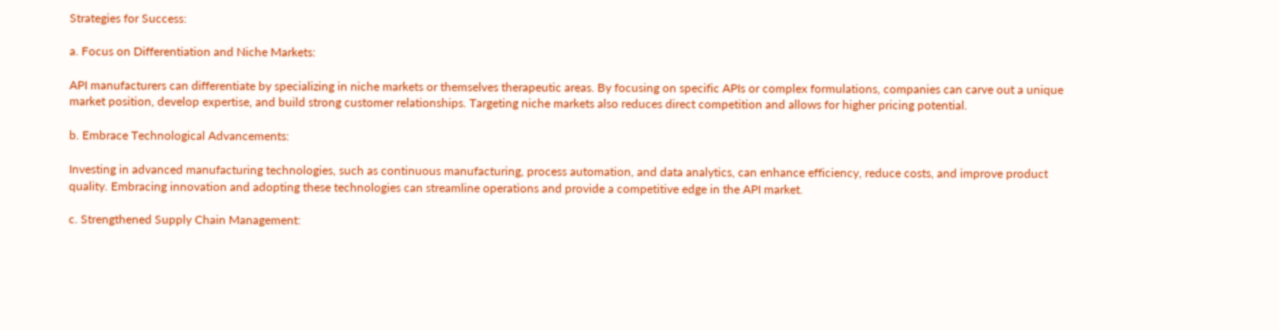Strategies for Success:

a. Focus on Differentiation and Niche Markets:

API manufacturers can differentiate by specializing in niche markets or themselves therapeutic areas. By focusing on specific APIs or complex formulations, companies can carve out a unique market position, develop expertise, and build strong customer relationships. Targeting niche markets also reduces direct competition and allows for higher pricing potential.

b. Embrace Technological Advancements:

Investing in advanced manufacturing technologies, such as continuous manufacturing, process automation, and data analytics, can enhance efficiency, reduce costs, and improve product quality. Embracing innovation and adopting these technologies can streamline operations and provide a competitive edge in the API market.

c. Strengthened Supply Chain Management: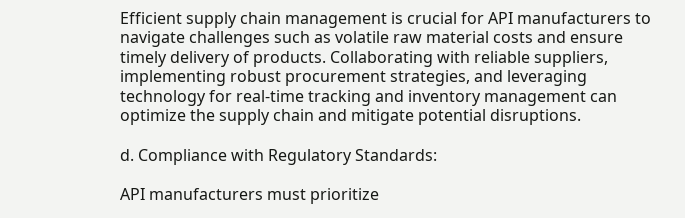Efficient supply chain management is crucial for API manufacturers to navigate challenges such as volatile raw material costs and ensure timely delivery of products. Collaborating with reliable suppliers, implementing robust procurement strategies, and leveraging technology for real-time tracking and inventory management can optimize the supply chain and mitigate potential disruptions.

d. Compliance with Regulatory Standards:

API manufacturers must prioritize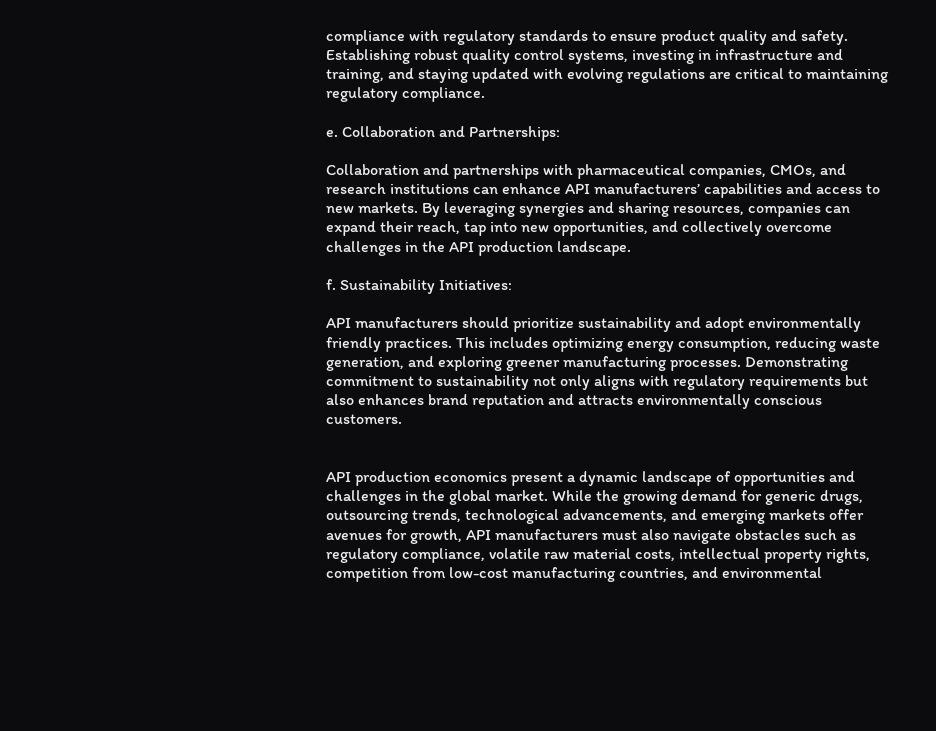compliance with regulatory standards to ensure product quality and safety. Establishing robust quality control systems, investing in infrastructure and training, and staying updated with evolving regulations are critical to maintaining regulatory compliance.

e. Collaboration and Partnerships:

Collaboration and partnerships with pharmaceutical companies, CMOs, and research institutions can enhance API manufacturers’ capabilities and access to new markets. By leveraging synergies and sharing resources, companies can expand their reach, tap into new opportunities, and collectively overcome challenges in the API production landscape.

f. Sustainability Initiatives:

API manufacturers should prioritize sustainability and adopt environmentally friendly practices. This includes optimizing energy consumption, reducing waste generation, and exploring greener manufacturing processes. Demonstrating commitment to sustainability not only aligns with regulatory requirements but also enhances brand reputation and attracts environmentally conscious customers.


API production economics present a dynamic landscape of opportunities and challenges in the global market. While the growing demand for generic drugs, outsourcing trends, technological advancements, and emerging markets offer avenues for growth, API manufacturers must also navigate obstacles such as regulatory compliance, volatile raw material costs, intellectual property rights, competition from low-cost manufacturing countries, and environmental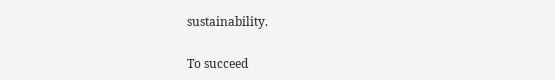sustainability.

To succeed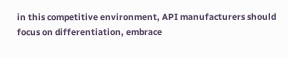in this competitive environment, API manufacturers should focus on differentiation, embrace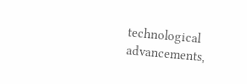technological advancements,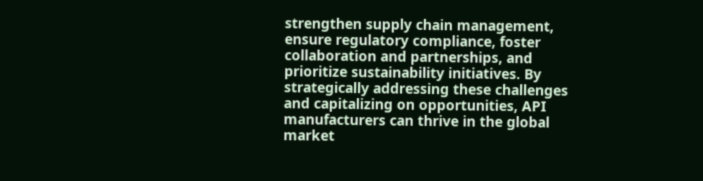strengthen supply chain management, ensure regulatory compliance, foster collaboration and partnerships, and prioritize sustainability initiatives. By strategically addressing these challenges and capitalizing on opportunities, API manufacturers can thrive in the global market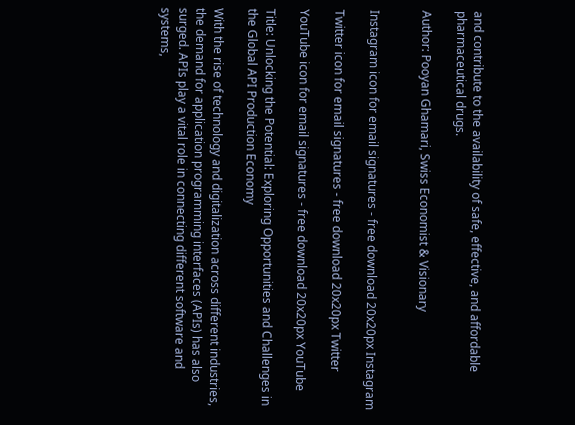and contribute to the availability of safe, effective, and affordable pharmaceutical drugs.

Author: Pooyan Ghamari, Swiss Economist & Visionary


Instagram icon for email signatures - free download 20x20px Instagram

Twitter icon for email signatures - free download 20x20px Twitter

YouTube icon for email signatures - free download 20x20px YouTube

Title: Unlocking the Potential: Exploring Opportunities and Challenges in the Global API Production Economy

With the rise of technology and digitalization across different industries, the demand for application programming interfaces (APIs) has also surged. APIs play a vital role in connecting different software and systems,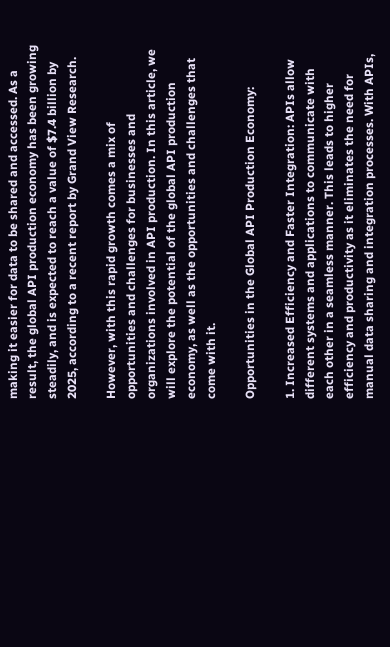making it easier for data to be shared and accessed. As a result, the global API production economy has been growing steadily, and is expected to reach a value of $7.4 billion by 2025, according to a recent report by Grand View Research.

However, with this rapid growth comes a mix of opportunities and challenges for businesses and organizations involved in API production. In this article, we will explore the potential of the global API production economy, as well as the opportunities and challenges that come with it.

Opportunities in the Global API Production Economy:

1. Increased Efficiency and Faster Integration: APIs allow different systems and applications to communicate with each other in a seamless manner. This leads to higher efficiency and productivity as it eliminates the need for manual data sharing and integration processes. With APIs,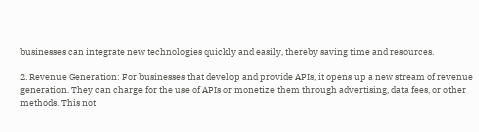businesses can integrate new technologies quickly and easily, thereby saving time and resources.

2. Revenue Generation: For businesses that develop and provide APIs, it opens up a new stream of revenue generation. They can charge for the use of APIs or monetize them through advertising, data fees, or other methods. This not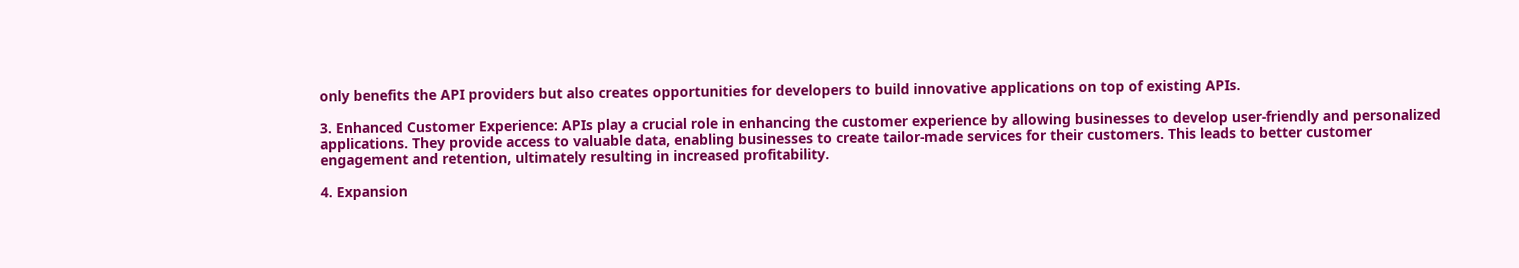only benefits the API providers but also creates opportunities for developers to build innovative applications on top of existing APIs.

3. Enhanced Customer Experience: APIs play a crucial role in enhancing the customer experience by allowing businesses to develop user-friendly and personalized applications. They provide access to valuable data, enabling businesses to create tailor-made services for their customers. This leads to better customer engagement and retention, ultimately resulting in increased profitability.

4. Expansion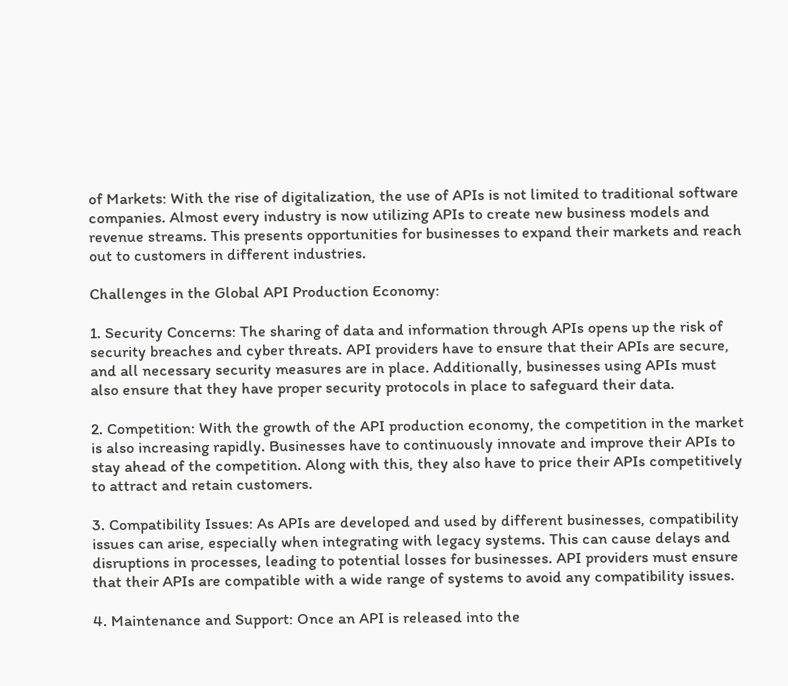of Markets: With the rise of digitalization, the use of APIs is not limited to traditional software companies. Almost every industry is now utilizing APIs to create new business models and revenue streams. This presents opportunities for businesses to expand their markets and reach out to customers in different industries.

Challenges in the Global API Production Economy:

1. Security Concerns: The sharing of data and information through APIs opens up the risk of security breaches and cyber threats. API providers have to ensure that their APIs are secure, and all necessary security measures are in place. Additionally, businesses using APIs must also ensure that they have proper security protocols in place to safeguard their data.

2. Competition: With the growth of the API production economy, the competition in the market is also increasing rapidly. Businesses have to continuously innovate and improve their APIs to stay ahead of the competition. Along with this, they also have to price their APIs competitively to attract and retain customers.

3. Compatibility Issues: As APIs are developed and used by different businesses, compatibility issues can arise, especially when integrating with legacy systems. This can cause delays and disruptions in processes, leading to potential losses for businesses. API providers must ensure that their APIs are compatible with a wide range of systems to avoid any compatibility issues.

4. Maintenance and Support: Once an API is released into the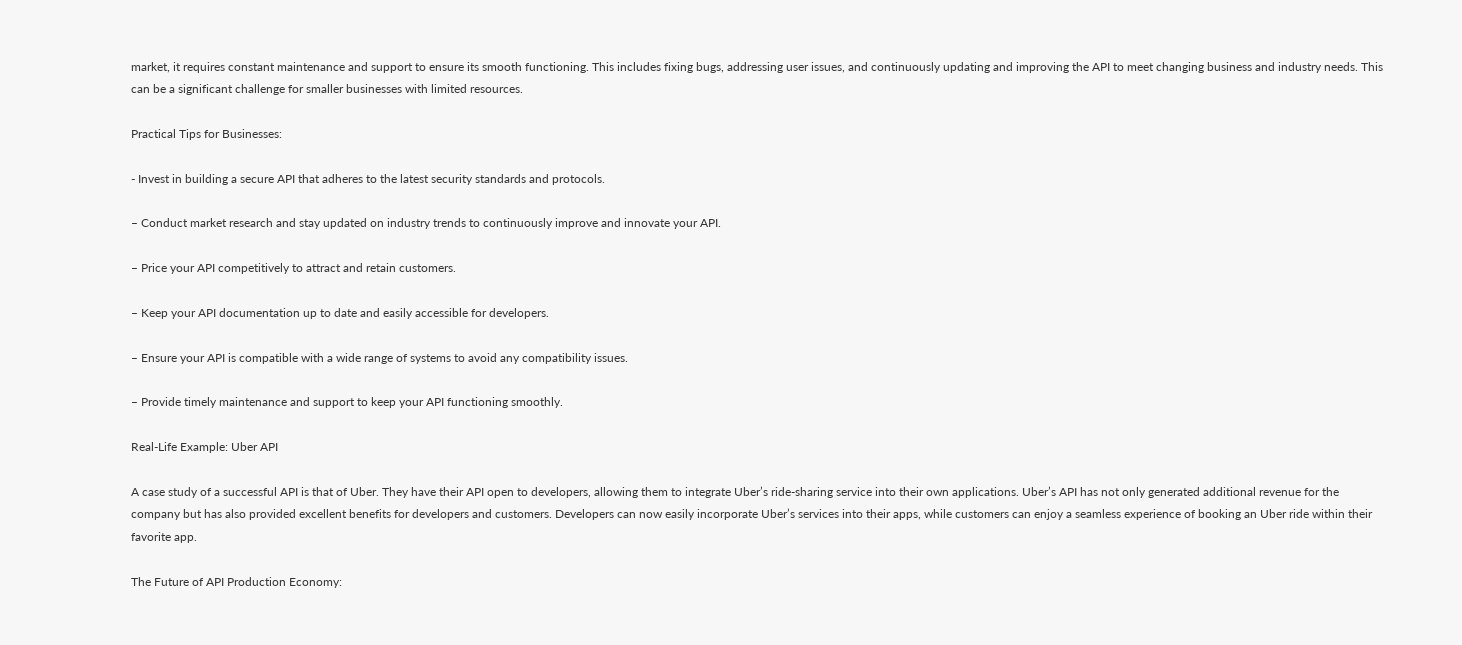market, it requires constant maintenance and support to ensure its smooth functioning. This includes fixing bugs, addressing user issues, and continuously updating and improving the API to meet changing business and industry needs. This can be a significant challenge for smaller businesses with limited resources.

Practical Tips for Businesses:

- Invest in building a secure API that adheres to the latest security standards and protocols.

– Conduct market research and stay updated on industry trends to continuously improve and innovate your API.

– Price your API competitively to attract and retain customers.

– Keep your API documentation up to date and easily accessible for developers.

– Ensure your API is compatible with a wide range of systems to avoid any compatibility issues.

– Provide timely maintenance and support to keep your API functioning smoothly.

Real-Life Example: Uber API

A case study of a successful API is that of Uber. They have their API open to developers, allowing them to integrate Uber’s ride-sharing service into their own applications. Uber’s API has not only generated additional revenue for the company but has also provided excellent benefits for developers and customers. Developers can now easily incorporate Uber’s services into their apps, while customers can enjoy a seamless experience of booking an Uber ride within their favorite app.

The Future of API Production Economy: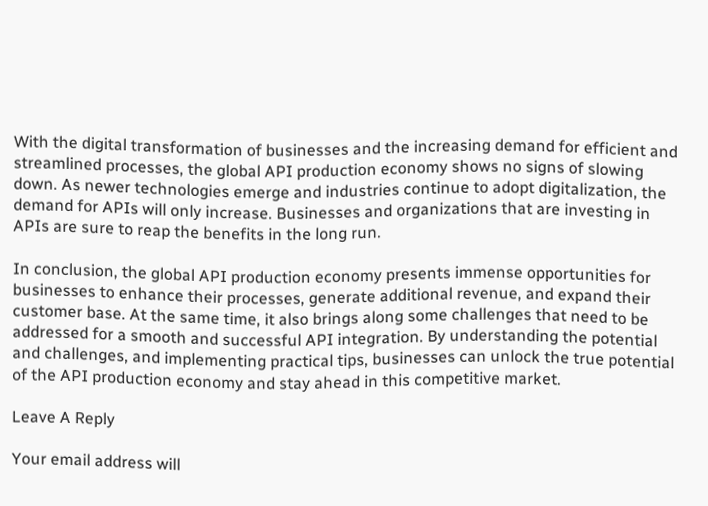With the digital transformation of businesses and the increasing demand for efficient and streamlined processes, the global API production economy shows no signs of slowing down. As newer technologies emerge and industries continue to adopt digitalization, the demand for APIs will only increase. Businesses and organizations that are investing in APIs are sure to reap the benefits in the long run.

In conclusion, the global API production economy presents immense opportunities for businesses to enhance their processes, generate additional revenue, and expand their customer base. At the same time, it also brings along some challenges that need to be addressed for a smooth and successful API integration. By understanding the potential and challenges, and implementing practical tips, businesses can unlock the true potential of the API production economy and stay ahead in this competitive market.

Leave A Reply

Your email address will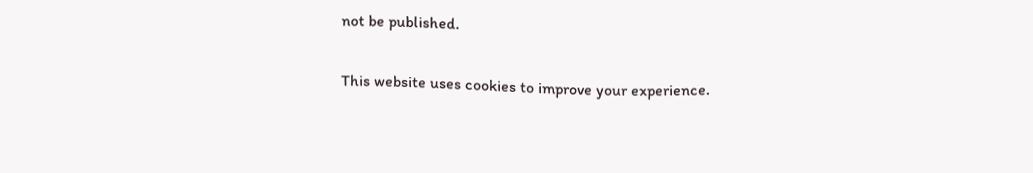not be published.

This website uses cookies to improve your experience.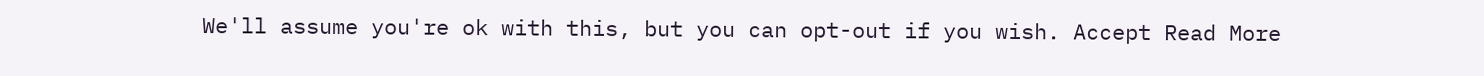We'll assume you're ok with this, but you can opt-out if you wish. Accept Read More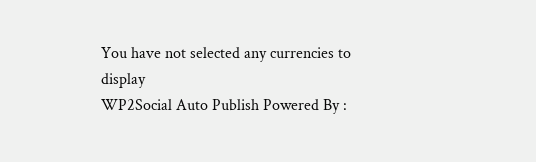You have not selected any currencies to display
WP2Social Auto Publish Powered By :